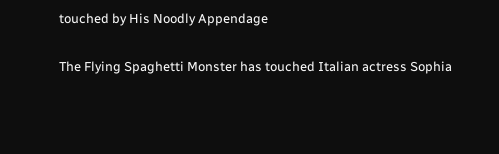touched by His Noodly Appendage

The Flying Spaghetti Monster has touched Italian actress Sophia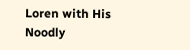Loren with His Noodly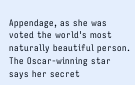Appendage, as she was voted the world's most naturally beautiful person. The Oscar-winning star says her secret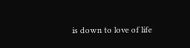is down to love of life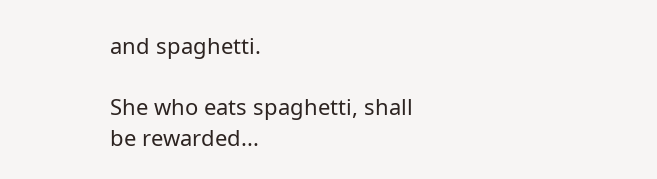and spaghetti.

She who eats spaghetti, shall be rewarded...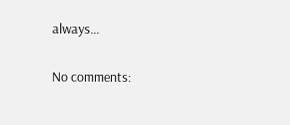always...

No comments: